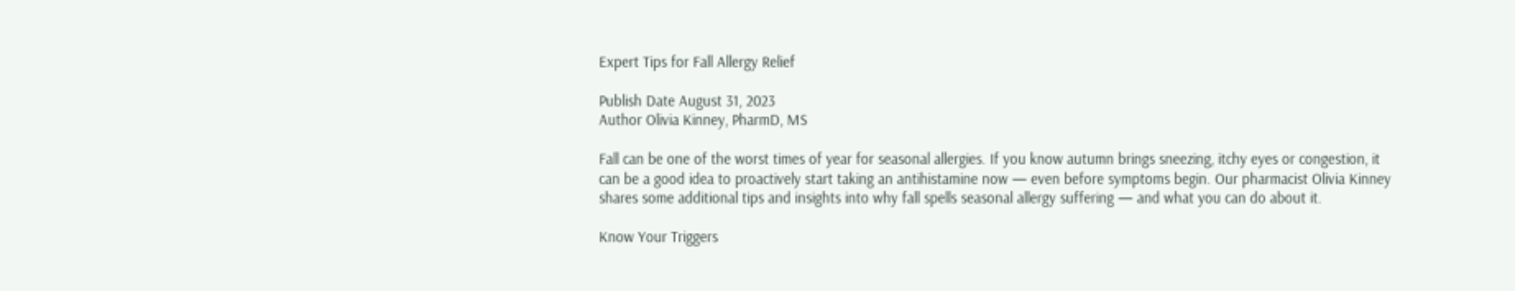Expert Tips for Fall Allergy Relief

Publish Date August 31, 2023
Author Olivia Kinney, PharmD, MS

Fall can be one of the worst times of year for seasonal allergies. If you know autumn brings sneezing, itchy eyes or congestion, it can be a good idea to proactively start taking an antihistamine now — even before symptoms begin. Our pharmacist Olivia Kinney shares some additional tips and insights into why fall spells seasonal allergy suffering — and what you can do about it.

Know Your Triggers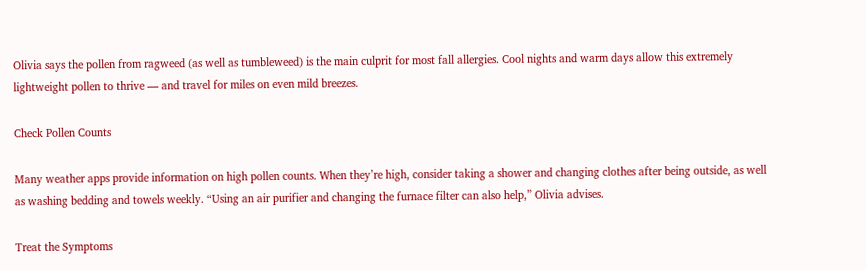Olivia says the pollen from ragweed (as well as tumbleweed) is the main culprit for most fall allergies. Cool nights and warm days allow this extremely lightweight pollen to thrive — and travel for miles on even mild breezes.

Check Pollen Counts

Many weather apps provide information on high pollen counts. When they’re high, consider taking a shower and changing clothes after being outside, as well as washing bedding and towels weekly. “Using an air purifier and changing the furnace filter can also help,” Olivia advises.

Treat the Symptoms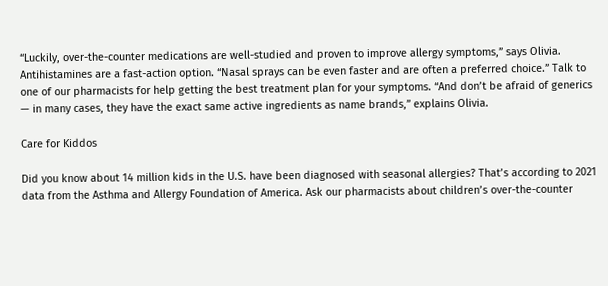“Luckily, over-the-counter medications are well-studied and proven to improve allergy symptoms,” says Olivia. Antihistamines are a fast-action option. “Nasal sprays can be even faster and are often a preferred choice.” Talk to one of our pharmacists for help getting the best treatment plan for your symptoms. “And don’t be afraid of generics — in many cases, they have the exact same active ingredients as name brands,” explains Olivia.

Care for Kiddos

Did you know about 14 million kids in the U.S. have been diagnosed with seasonal allergies? That’s according to 2021 data from the Asthma and Allergy Foundation of America. Ask our pharmacists about children’s over-the-counter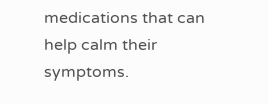medications that can help calm their symptoms.